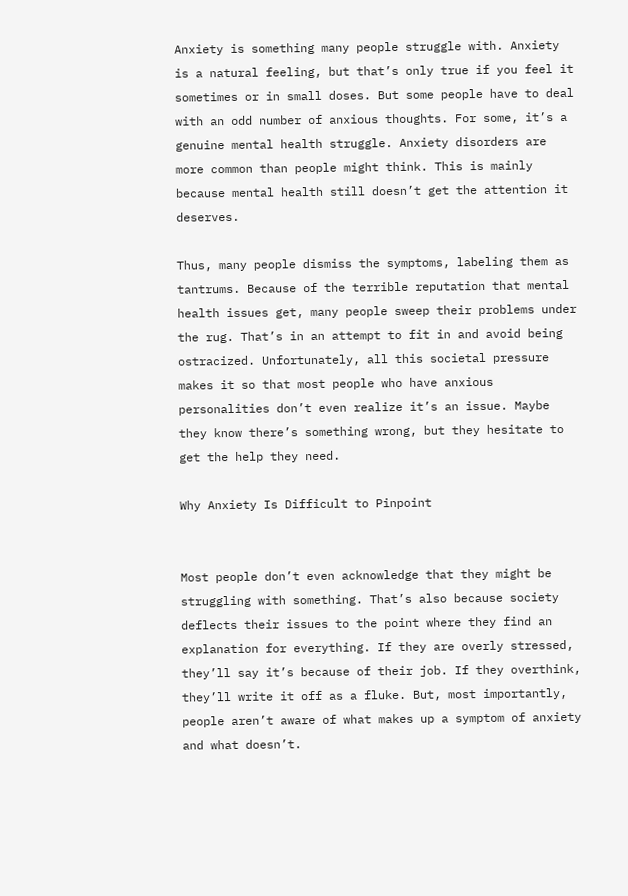Anxiety is something many people struggle with. Anxiety is a natural feeling, but that’s only true if you feel it sometimes or in small doses. But some people have to deal with an odd number of anxious thoughts. For some, it’s a genuine mental health struggle. Anxiety disorders are more common than people might think. This is mainly because mental health still doesn’t get the attention it deserves.

Thus, many people dismiss the symptoms, labeling them as tantrums. Because of the terrible reputation that mental health issues get, many people sweep their problems under the rug. That’s in an attempt to fit in and avoid being ostracized. Unfortunately, all this societal pressure makes it so that most people who have anxious personalities don’t even realize it’s an issue. Maybe they know there’s something wrong, but they hesitate to get the help they need.

Why Anxiety Is Difficult to Pinpoint


Most people don’t even acknowledge that they might be struggling with something. That’s also because society deflects their issues to the point where they find an explanation for everything. If they are overly stressed, they’ll say it’s because of their job. If they overthink, they’ll write it off as a fluke. But, most importantly, people aren’t aware of what makes up a symptom of anxiety and what doesn’t.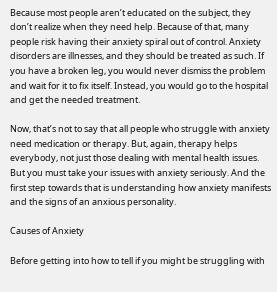Because most people aren’t educated on the subject, they don’t realize when they need help. Because of that, many people risk having their anxiety spiral out of control. Anxiety disorders are illnesses, and they should be treated as such. If you have a broken leg, you would never dismiss the problem and wait for it to fix itself. Instead, you would go to the hospital and get the needed treatment.

Now, that’s not to say that all people who struggle with anxiety need medication or therapy. But, again, therapy helps everybody, not just those dealing with mental health issues. But you must take your issues with anxiety seriously. And the first step towards that is understanding how anxiety manifests and the signs of an anxious personality.

Causes of Anxiety

Before getting into how to tell if you might be struggling with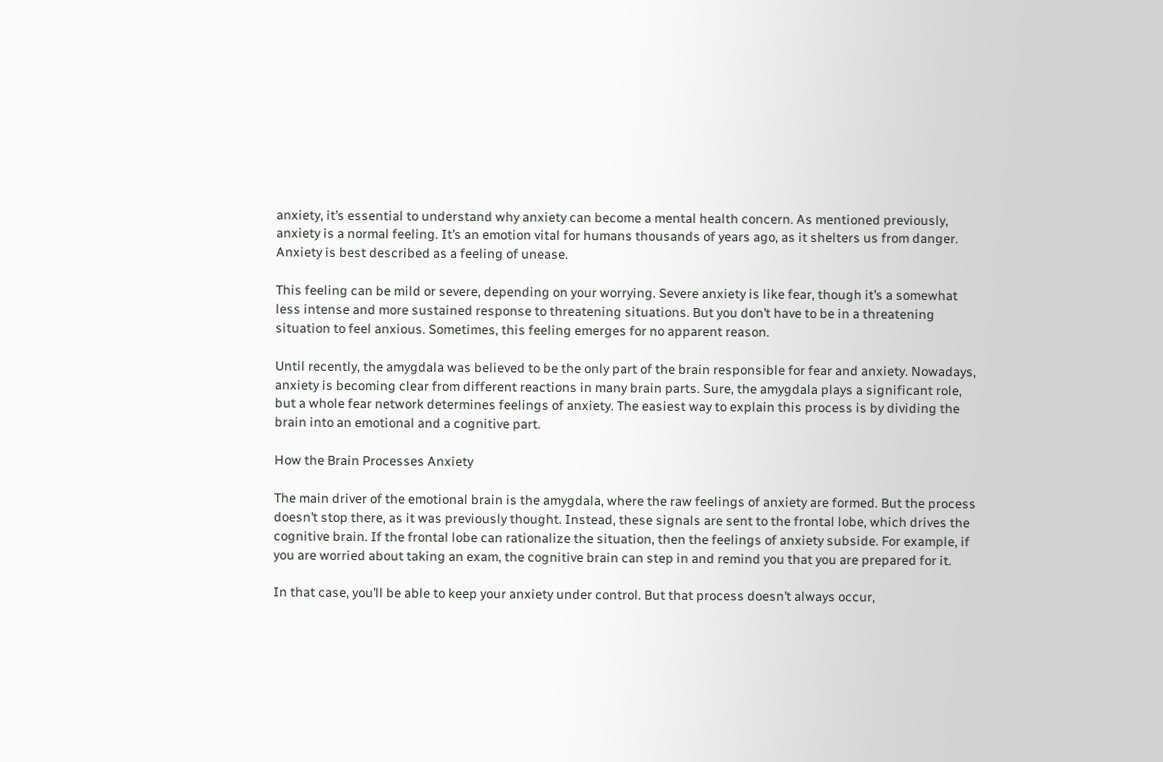anxiety, it’s essential to understand why anxiety can become a mental health concern. As mentioned previously, anxiety is a normal feeling. It’s an emotion vital for humans thousands of years ago, as it shelters us from danger. Anxiety is best described as a feeling of unease.

This feeling can be mild or severe, depending on your worrying. Severe anxiety is like fear, though it’s a somewhat less intense and more sustained response to threatening situations. But you don’t have to be in a threatening situation to feel anxious. Sometimes, this feeling emerges for no apparent reason.

Until recently, the amygdala was believed to be the only part of the brain responsible for fear and anxiety. Nowadays, anxiety is becoming clear from different reactions in many brain parts. Sure, the amygdala plays a significant role, but a whole fear network determines feelings of anxiety. The easiest way to explain this process is by dividing the brain into an emotional and a cognitive part.

How the Brain Processes Anxiety

The main driver of the emotional brain is the amygdala, where the raw feelings of anxiety are formed. But the process doesn’t stop there, as it was previously thought. Instead, these signals are sent to the frontal lobe, which drives the cognitive brain. If the frontal lobe can rationalize the situation, then the feelings of anxiety subside. For example, if you are worried about taking an exam, the cognitive brain can step in and remind you that you are prepared for it.

In that case, you’ll be able to keep your anxiety under control. But that process doesn’t always occur,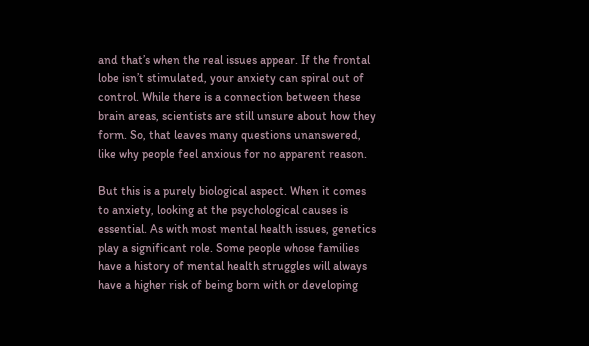and that’s when the real issues appear. If the frontal lobe isn’t stimulated, your anxiety can spiral out of control. While there is a connection between these brain areas, scientists are still unsure about how they form. So, that leaves many questions unanswered, like why people feel anxious for no apparent reason.

But this is a purely biological aspect. When it comes to anxiety, looking at the psychological causes is essential. As with most mental health issues, genetics play a significant role. Some people whose families have a history of mental health struggles will always have a higher risk of being born with or developing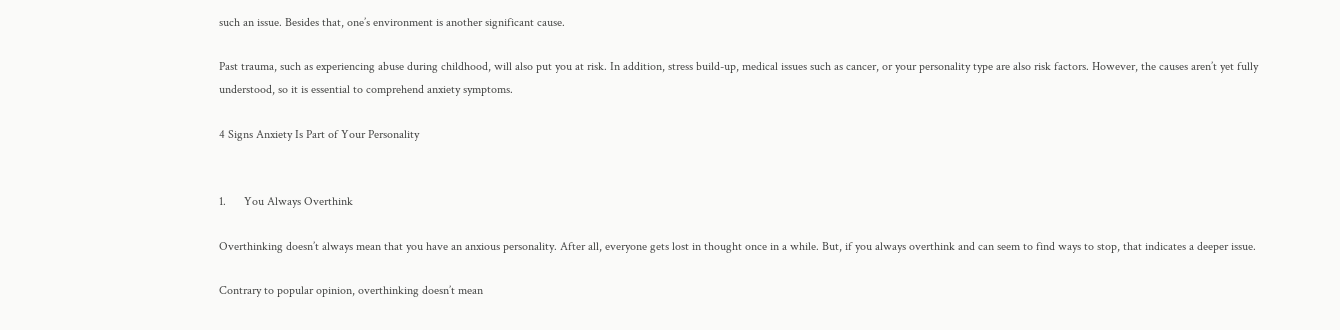such an issue. Besides that, one’s environment is another significant cause.

Past trauma, such as experiencing abuse during childhood, will also put you at risk. In addition, stress build-up, medical issues such as cancer, or your personality type are also risk factors. However, the causes aren’t yet fully understood, so it is essential to comprehend anxiety symptoms.

4 Signs Anxiety Is Part of Your Personality


1.      You Always Overthink

Overthinking doesn’t always mean that you have an anxious personality. After all, everyone gets lost in thought once in a while. But, if you always overthink and can seem to find ways to stop, that indicates a deeper issue.

Contrary to popular opinion, overthinking doesn’t mean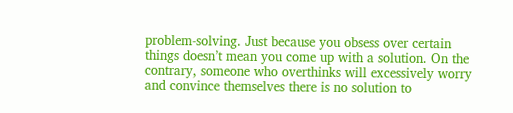problem-solving. Just because you obsess over certain things doesn’t mean you come up with a solution. On the contrary, someone who overthinks will excessively worry and convince themselves there is no solution to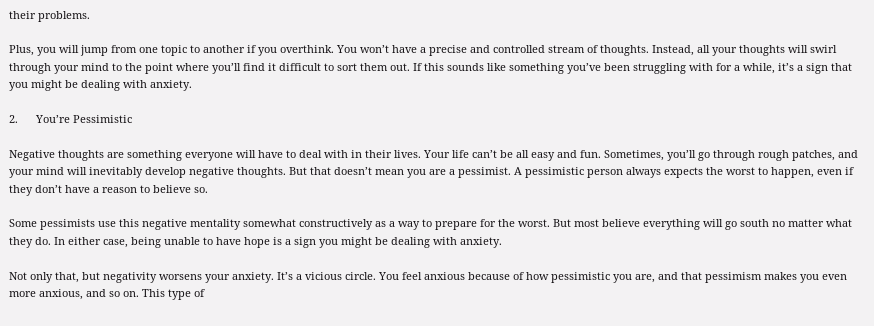their problems.

Plus, you will jump from one topic to another if you overthink. You won’t have a precise and controlled stream of thoughts. Instead, all your thoughts will swirl through your mind to the point where you’ll find it difficult to sort them out. If this sounds like something you’ve been struggling with for a while, it’s a sign that you might be dealing with anxiety.

2.      You’re Pessimistic

Negative thoughts are something everyone will have to deal with in their lives. Your life can’t be all easy and fun. Sometimes, you’ll go through rough patches, and your mind will inevitably develop negative thoughts. But that doesn’t mean you are a pessimist. A pessimistic person always expects the worst to happen, even if they don’t have a reason to believe so.

Some pessimists use this negative mentality somewhat constructively as a way to prepare for the worst. But most believe everything will go south no matter what they do. In either case, being unable to have hope is a sign you might be dealing with anxiety.

Not only that, but negativity worsens your anxiety. It’s a vicious circle. You feel anxious because of how pessimistic you are, and that pessimism makes you even more anxious, and so on. This type of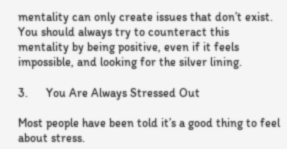mentality can only create issues that don’t exist. You should always try to counteract this mentality by being positive, even if it feels impossible, and looking for the silver lining.

3.      You Are Always Stressed Out

Most people have been told it’s a good thing to feel about stress.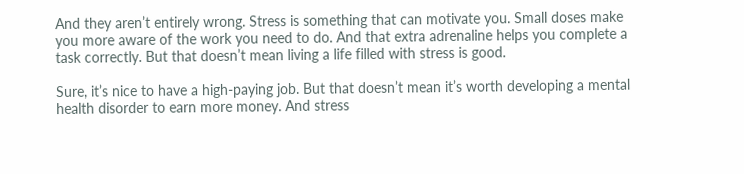And they aren’t entirely wrong. Stress is something that can motivate you. Small doses make you more aware of the work you need to do. And that extra adrenaline helps you complete a task correctly. But that doesn’t mean living a life filled with stress is good.

Sure, it’s nice to have a high-paying job. But that doesn’t mean it’s worth developing a mental health disorder to earn more money. And stress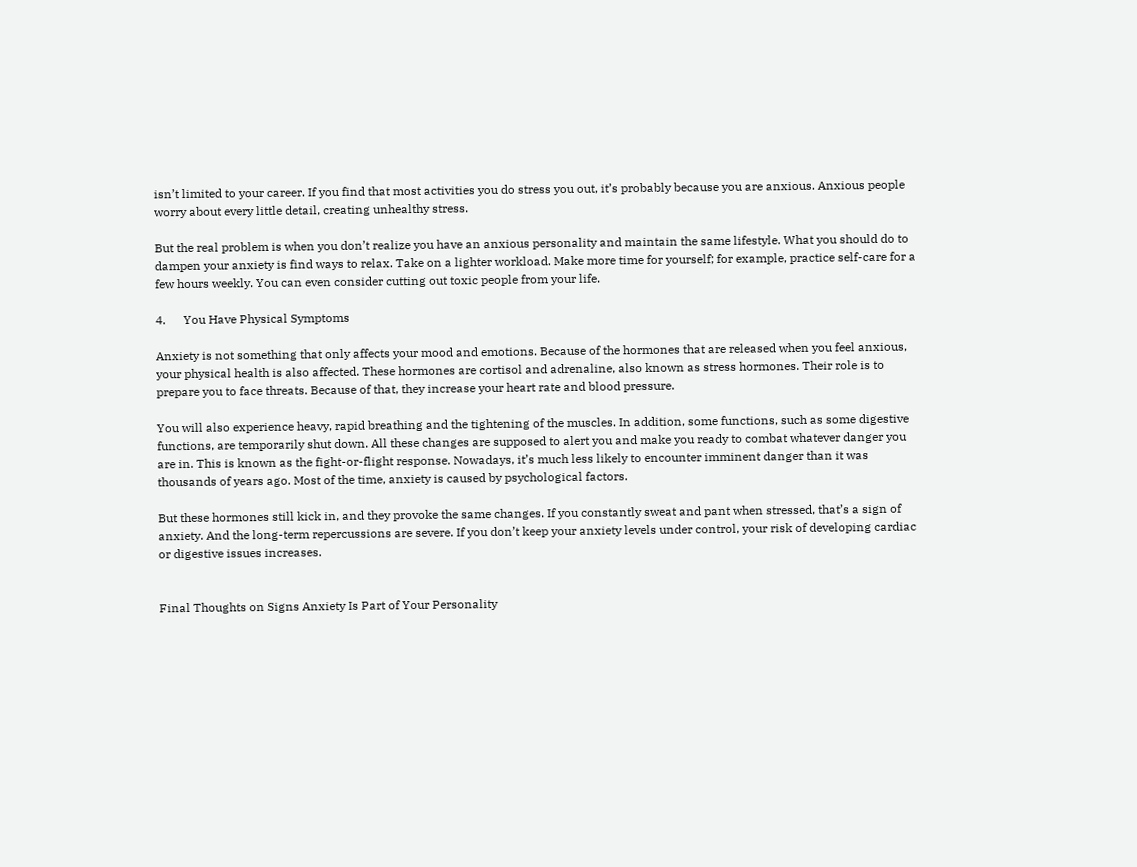isn’t limited to your career. If you find that most activities you do stress you out, it’s probably because you are anxious. Anxious people worry about every little detail, creating unhealthy stress.

But the real problem is when you don’t realize you have an anxious personality and maintain the same lifestyle. What you should do to dampen your anxiety is find ways to relax. Take on a lighter workload. Make more time for yourself; for example, practice self-care for a few hours weekly. You can even consider cutting out toxic people from your life.

4.      You Have Physical Symptoms

Anxiety is not something that only affects your mood and emotions. Because of the hormones that are released when you feel anxious, your physical health is also affected. These hormones are cortisol and adrenaline, also known as stress hormones. Their role is to prepare you to face threats. Because of that, they increase your heart rate and blood pressure.

You will also experience heavy, rapid breathing and the tightening of the muscles. In addition, some functions, such as some digestive functions, are temporarily shut down. All these changes are supposed to alert you and make you ready to combat whatever danger you are in. This is known as the fight-or-flight response. Nowadays, it’s much less likely to encounter imminent danger than it was thousands of years ago. Most of the time, anxiety is caused by psychological factors.

But these hormones still kick in, and they provoke the same changes. If you constantly sweat and pant when stressed, that’s a sign of anxiety. And the long-term repercussions are severe. If you don’t keep your anxiety levels under control, your risk of developing cardiac or digestive issues increases.


Final Thoughts on Signs Anxiety Is Part of Your Personality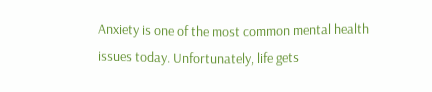Anxiety is one of the most common mental health issues today. Unfortunately, life gets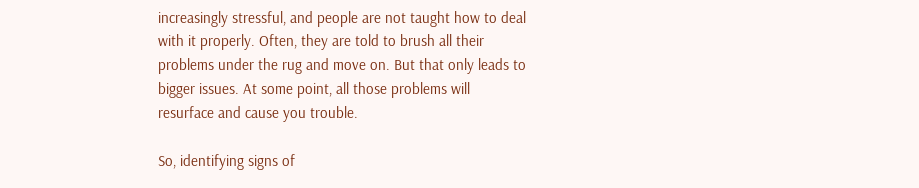increasingly stressful, and people are not taught how to deal with it properly. Often, they are told to brush all their problems under the rug and move on. But that only leads to bigger issues. At some point, all those problems will resurface and cause you trouble.

So, identifying signs of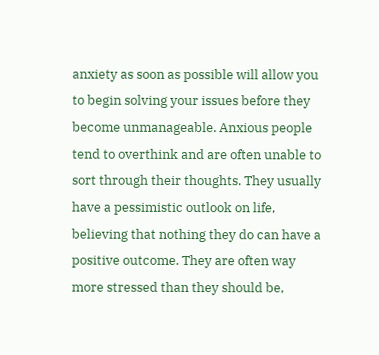anxiety as soon as possible will allow you to begin solving your issues before they become unmanageable. Anxious people tend to overthink and are often unable to sort through their thoughts. They usually have a pessimistic outlook on life, believing that nothing they do can have a positive outcome. They are often way more stressed than they should be,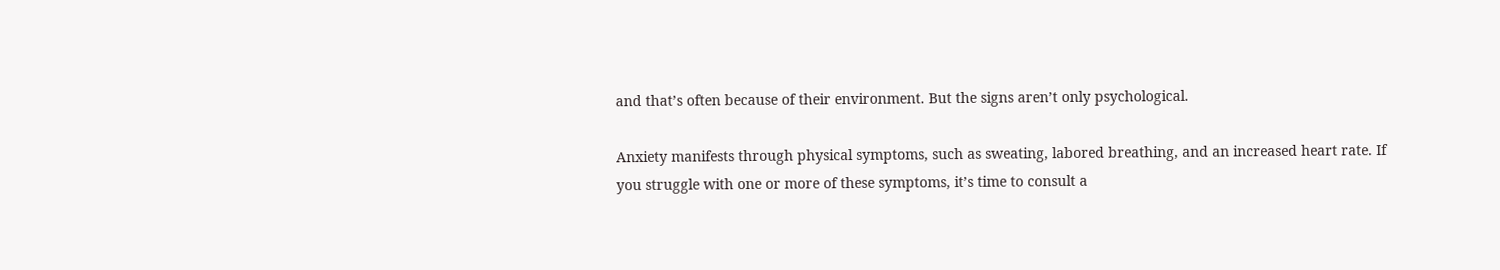and that’s often because of their environment. But the signs aren’t only psychological.

Anxiety manifests through physical symptoms, such as sweating, labored breathing, and an increased heart rate. If you struggle with one or more of these symptoms, it’s time to consult a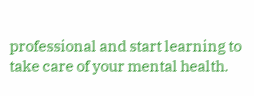professional and start learning to take care of your mental health.